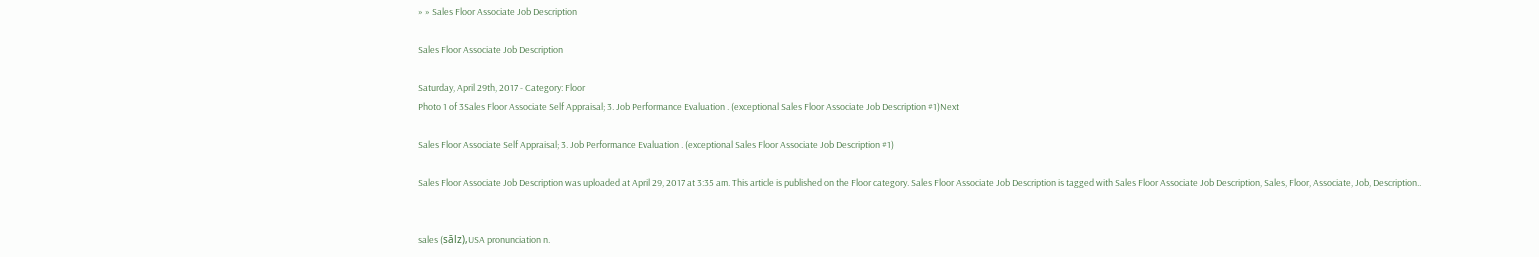» » Sales Floor Associate Job Description

Sales Floor Associate Job Description

Saturday, April 29th, 2017 - Category: Floor
Photo 1 of 3Sales Floor Associate Self Appraisal; 3. Job Performance Evaluation . (exceptional Sales Floor Associate Job Description #1)Next

Sales Floor Associate Self Appraisal; 3. Job Performance Evaluation . (exceptional Sales Floor Associate Job Description #1)

Sales Floor Associate Job Description was uploaded at April 29, 2017 at 3:35 am. This article is published on the Floor category. Sales Floor Associate Job Description is tagged with Sales Floor Associate Job Description, Sales, Floor, Associate, Job, Description..


sales (sālz),USA pronunciation n.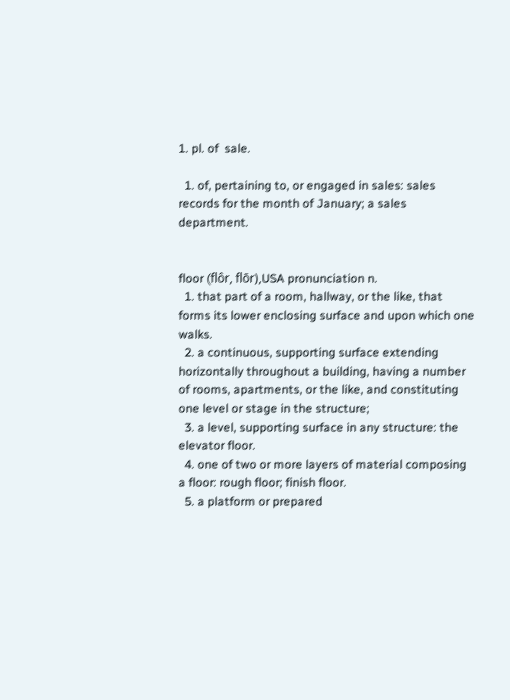1. pl. of  sale.

  1. of, pertaining to, or engaged in sales: sales records for the month of January; a sales department.


floor (flôr, flōr),USA pronunciation n.
  1. that part of a room, hallway, or the like, that forms its lower enclosing surface and upon which one walks.
  2. a continuous, supporting surface extending horizontally throughout a building, having a number of rooms, apartments, or the like, and constituting one level or stage in the structure;
  3. a level, supporting surface in any structure: the elevator floor.
  4. one of two or more layers of material composing a floor: rough floor; finish floor.
  5. a platform or prepared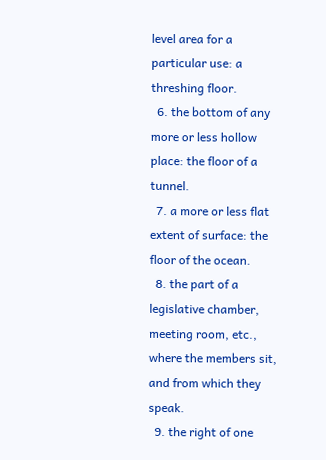level area for a particular use: a threshing floor.
  6. the bottom of any more or less hollow place: the floor of a tunnel.
  7. a more or less flat extent of surface: the floor of the ocean.
  8. the part of a legislative chamber, meeting room, etc., where the members sit, and from which they speak.
  9. the right of one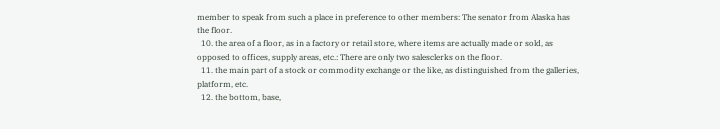member to speak from such a place in preference to other members: The senator from Alaska has the floor.
  10. the area of a floor, as in a factory or retail store, where items are actually made or sold, as opposed to offices, supply areas, etc.: There are only two salesclerks on the floor.
  11. the main part of a stock or commodity exchange or the like, as distinguished from the galleries, platform, etc.
  12. the bottom, base,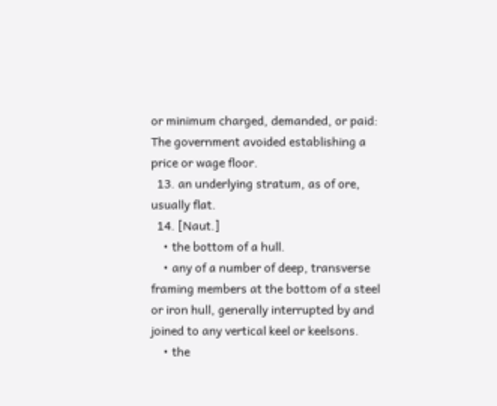or minimum charged, demanded, or paid: The government avoided establishing a price or wage floor.
  13. an underlying stratum, as of ore, usually flat.
  14. [Naut.]
    • the bottom of a hull.
    • any of a number of deep, transverse framing members at the bottom of a steel or iron hull, generally interrupted by and joined to any vertical keel or keelsons.
    • the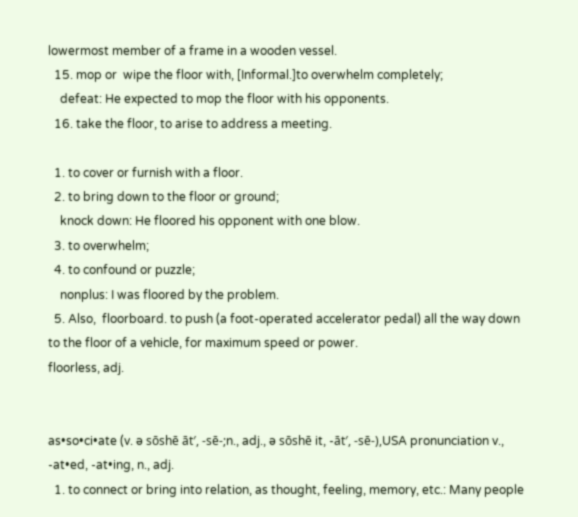lowermost member of a frame in a wooden vessel.
  15. mop or  wipe the floor with, [Informal.]to overwhelm completely;
    defeat: He expected to mop the floor with his opponents.
  16. take the floor, to arise to address a meeting.

  1. to cover or furnish with a floor.
  2. to bring down to the floor or ground;
    knock down: He floored his opponent with one blow.
  3. to overwhelm;
  4. to confound or puzzle;
    nonplus: I was floored by the problem.
  5. Also,  floorboard. to push (a foot-operated accelerator pedal) all the way down to the floor of a vehicle, for maximum speed or power.
floorless, adj.


as•so•ci•ate (v. ə sōshē āt′, -sē-;n., adj., ə sōshē it, -āt′, -sē-),USA pronunciation v.,  -at•ed, -at•ing, n., adj.
  1. to connect or bring into relation, as thought, feeling, memory, etc.: Many people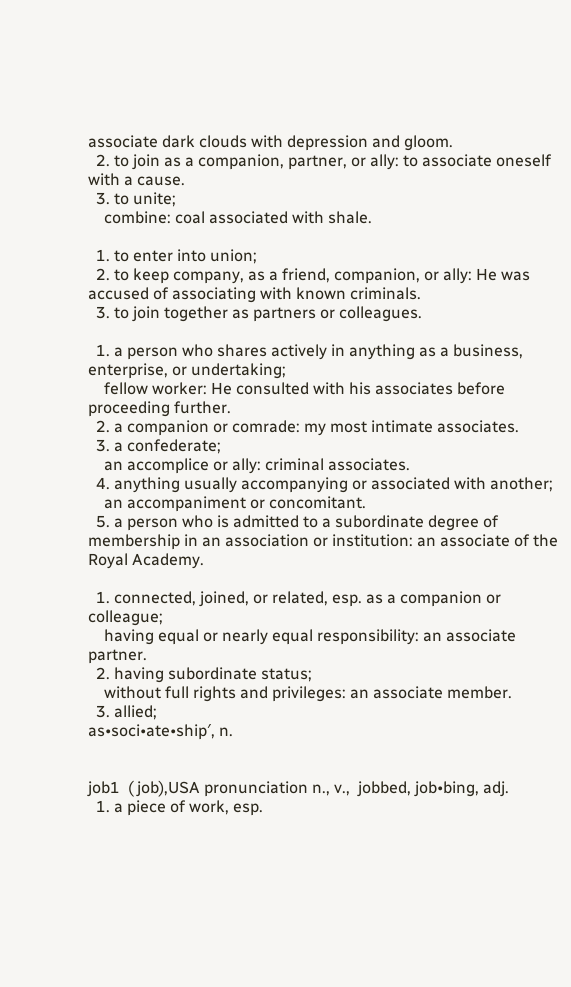associate dark clouds with depression and gloom.
  2. to join as a companion, partner, or ally: to associate oneself with a cause.
  3. to unite;
    combine: coal associated with shale.

  1. to enter into union;
  2. to keep company, as a friend, companion, or ally: He was accused of associating with known criminals.
  3. to join together as partners or colleagues.

  1. a person who shares actively in anything as a business, enterprise, or undertaking;
    fellow worker: He consulted with his associates before proceeding further.
  2. a companion or comrade: my most intimate associates.
  3. a confederate;
    an accomplice or ally: criminal associates.
  4. anything usually accompanying or associated with another;
    an accompaniment or concomitant.
  5. a person who is admitted to a subordinate degree of membership in an association or institution: an associate of the Royal Academy.

  1. connected, joined, or related, esp. as a companion or colleague;
    having equal or nearly equal responsibility: an associate partner.
  2. having subordinate status;
    without full rights and privileges: an associate member.
  3. allied;
as•soci•ate•ship′, n.


job1  ( job),USA pronunciation n., v.,  jobbed, job•bing, adj.
  1. a piece of work, esp.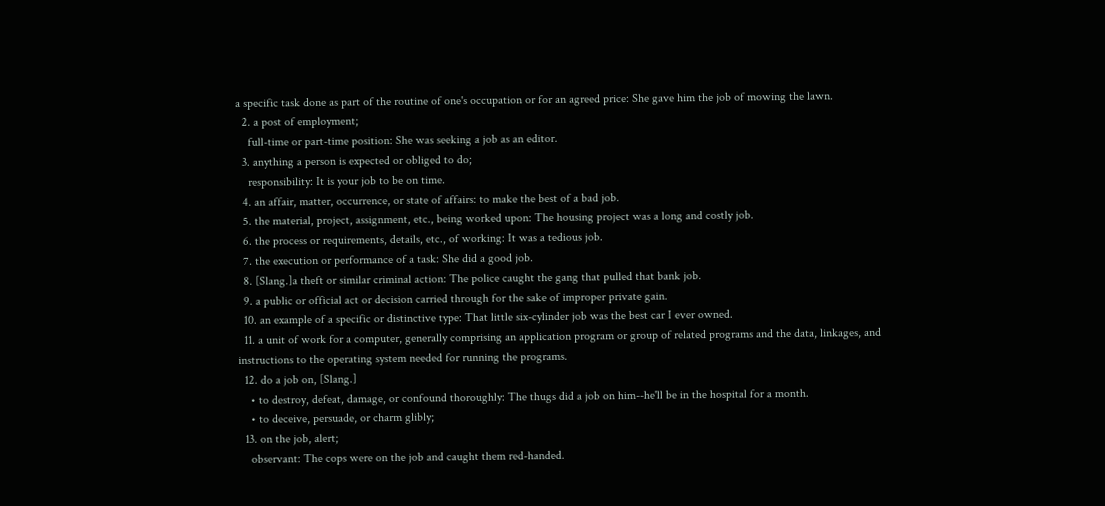a specific task done as part of the routine of one's occupation or for an agreed price: She gave him the job of mowing the lawn.
  2. a post of employment;
    full-time or part-time position: She was seeking a job as an editor.
  3. anything a person is expected or obliged to do;
    responsibility: It is your job to be on time.
  4. an affair, matter, occurrence, or state of affairs: to make the best of a bad job.
  5. the material, project, assignment, etc., being worked upon: The housing project was a long and costly job.
  6. the process or requirements, details, etc., of working: It was a tedious job.
  7. the execution or performance of a task: She did a good job.
  8. [Slang.]a theft or similar criminal action: The police caught the gang that pulled that bank job.
  9. a public or official act or decision carried through for the sake of improper private gain.
  10. an example of a specific or distinctive type: That little six-cylinder job was the best car I ever owned.
  11. a unit of work for a computer, generally comprising an application program or group of related programs and the data, linkages, and instructions to the operating system needed for running the programs.
  12. do a job on, [Slang.]
    • to destroy, defeat, damage, or confound thoroughly: The thugs did a job on him--he'll be in the hospital for a month.
    • to deceive, persuade, or charm glibly;
  13. on the job, alert;
    observant: The cops were on the job and caught them red-handed.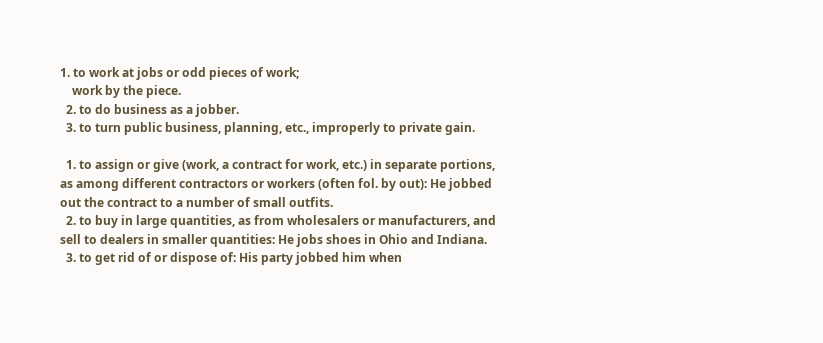1. to work at jobs or odd pieces of work;
    work by the piece.
  2. to do business as a jobber.
  3. to turn public business, planning, etc., improperly to private gain.

  1. to assign or give (work, a contract for work, etc.) in separate portions, as among different contractors or workers (often fol. by out): He jobbed out the contract to a number of small outfits.
  2. to buy in large quantities, as from wholesalers or manufacturers, and sell to dealers in smaller quantities: He jobs shoes in Ohio and Indiana.
  3. to get rid of or dispose of: His party jobbed him when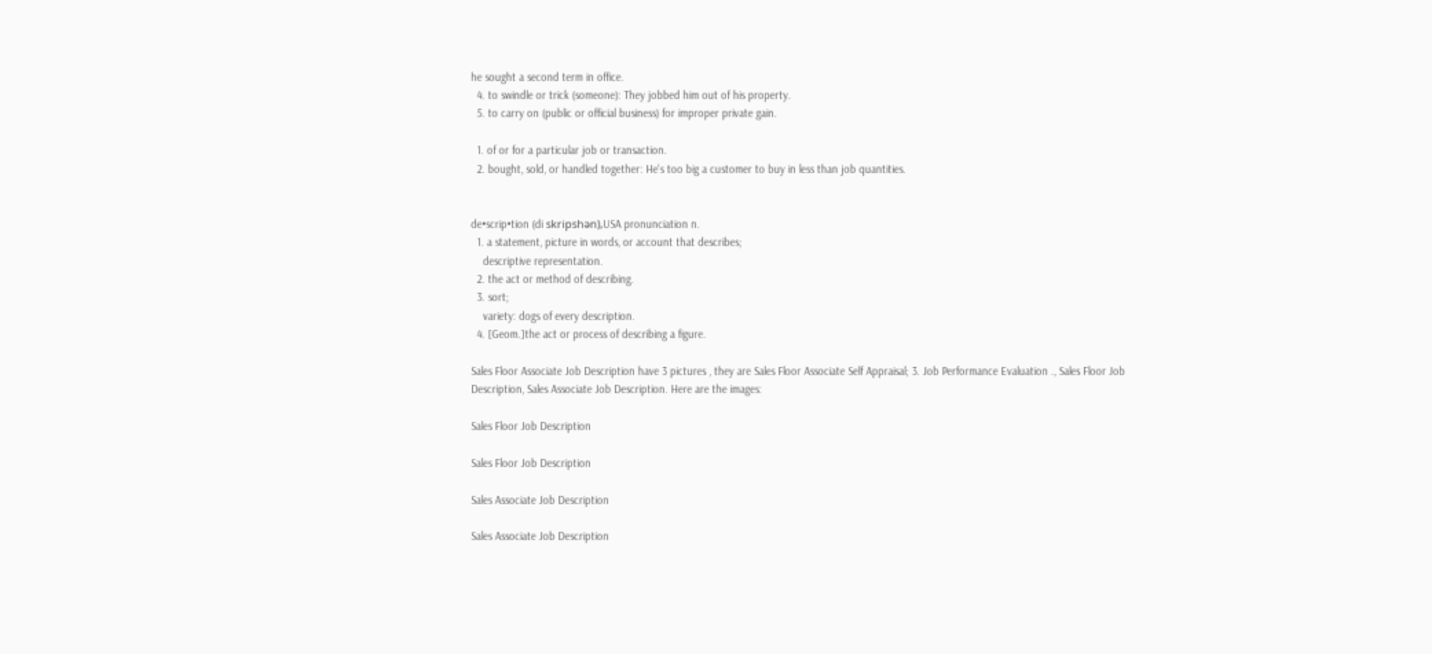he sought a second term in office.
  4. to swindle or trick (someone): They jobbed him out of his property.
  5. to carry on (public or official business) for improper private gain.

  1. of or for a particular job or transaction.
  2. bought, sold, or handled together: He's too big a customer to buy in less than job quantities.


de•scrip•tion (di skripshən),USA pronunciation n.
  1. a statement, picture in words, or account that describes;
    descriptive representation.
  2. the act or method of describing.
  3. sort;
    variety: dogs of every description.
  4. [Geom.]the act or process of describing a figure.

Sales Floor Associate Job Description have 3 pictures , they are Sales Floor Associate Self Appraisal; 3. Job Performance Evaluation ., Sales Floor Job Description, Sales Associate Job Description. Here are the images:

Sales Floor Job Description

Sales Floor Job Description

Sales Associate Job Description

Sales Associate Job Description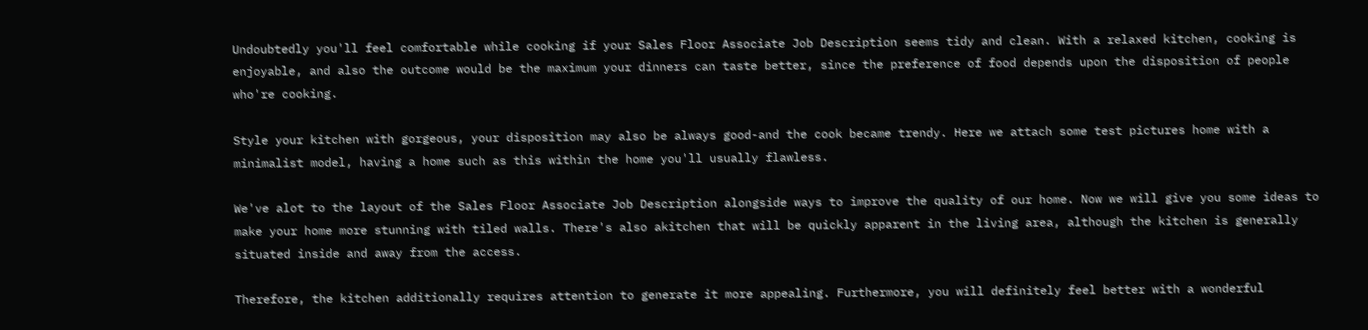Undoubtedly you'll feel comfortable while cooking if your Sales Floor Associate Job Description seems tidy and clean. With a relaxed kitchen, cooking is enjoyable, and also the outcome would be the maximum your dinners can taste better, since the preference of food depends upon the disposition of people who're cooking.

Style your kitchen with gorgeous, your disposition may also be always good-and the cook became trendy. Here we attach some test pictures home with a minimalist model, having a home such as this within the home you'll usually flawless.

We've alot to the layout of the Sales Floor Associate Job Description alongside ways to improve the quality of our home. Now we will give you some ideas to make your home more stunning with tiled walls. There's also akitchen that will be quickly apparent in the living area, although the kitchen is generally situated inside and away from the access.

Therefore, the kitchen additionally requires attention to generate it more appealing. Furthermore, you will definitely feel better with a wonderful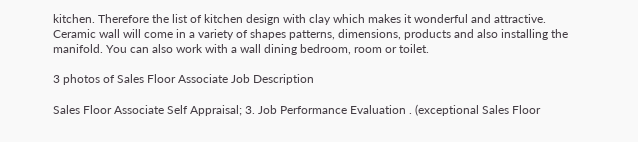kitchen. Therefore the list of kitchen design with clay which makes it wonderful and attractive. Ceramic wall will come in a variety of shapes patterns, dimensions, products and also installing the manifold. You can also work with a wall dining bedroom, room or toilet.

3 photos of Sales Floor Associate Job Description

Sales Floor Associate Self Appraisal; 3. Job Performance Evaluation . (exceptional Sales Floor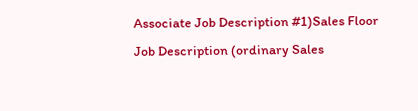Associate Job Description #1)Sales Floor Job Description (ordinary Sales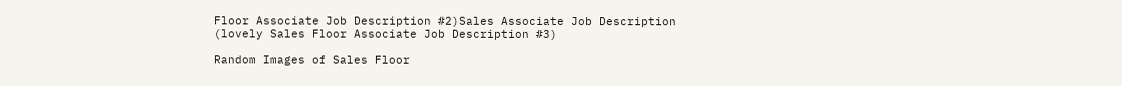Floor Associate Job Description #2)Sales Associate Job Description (lovely Sales Floor Associate Job Description #3)

Random Images of Sales Floor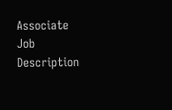Associate Job Description